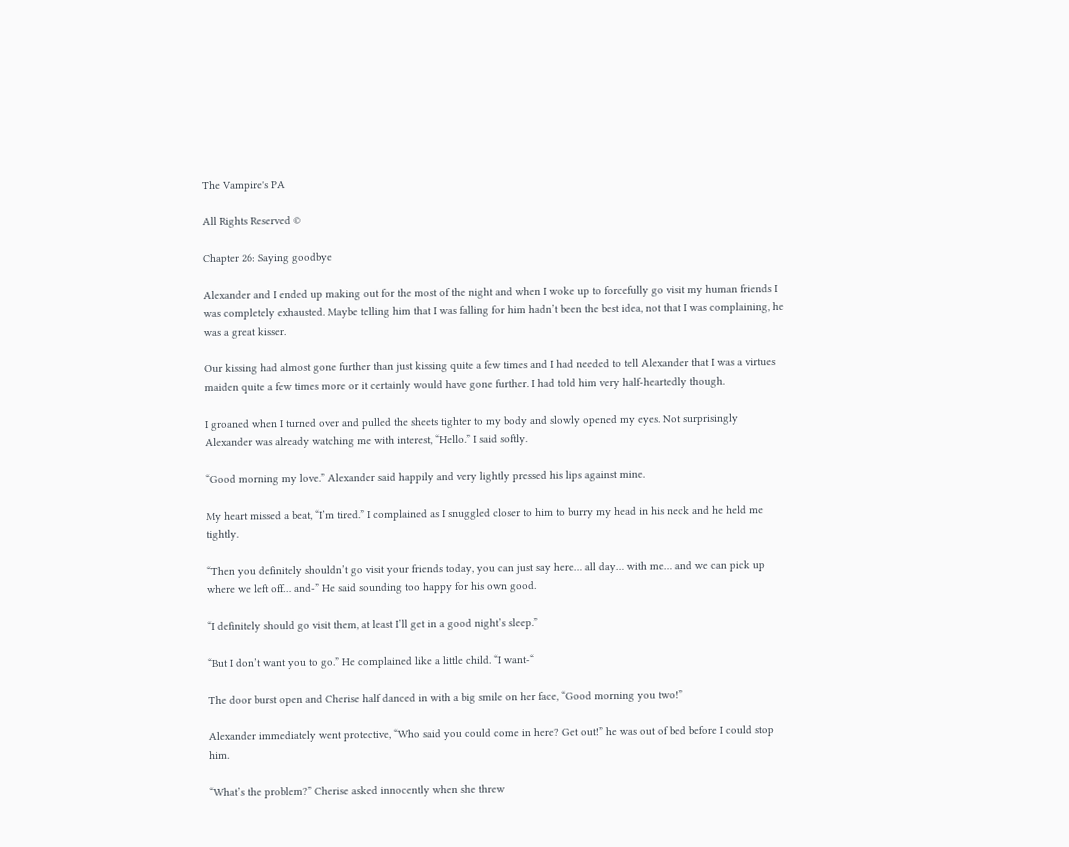The Vampire's PA

All Rights Reserved ©

Chapter 26: Saying goodbye

Alexander and I ended up making out for the most of the night and when I woke up to forcefully go visit my human friends I was completely exhausted. Maybe telling him that I was falling for him hadn’t been the best idea, not that I was complaining, he was a great kisser.

Our kissing had almost gone further than just kissing quite a few times and I had needed to tell Alexander that I was a virtues maiden quite a few times more or it certainly would have gone further. I had told him very half-heartedly though.

I groaned when I turned over and pulled the sheets tighter to my body and slowly opened my eyes. Not surprisingly Alexander was already watching me with interest, “Hello.” I said softly.

“Good morning my love.” Alexander said happily and very lightly pressed his lips against mine.

My heart missed a beat, “I’m tired.” I complained as I snuggled closer to him to burry my head in his neck and he held me tightly.

“Then you definitely shouldn’t go visit your friends today, you can just say here… all day… with me… and we can pick up where we left off… and-” He said sounding too happy for his own good.

“I definitely should go visit them, at least I’ll get in a good night’s sleep.”

“But I don’t want you to go.” He complained like a little child. “I want-“

The door burst open and Cherise half danced in with a big smile on her face, “Good morning you two!”

Alexander immediately went protective, “Who said you could come in here? Get out!” he was out of bed before I could stop him.

“What’s the problem?” Cherise asked innocently when she threw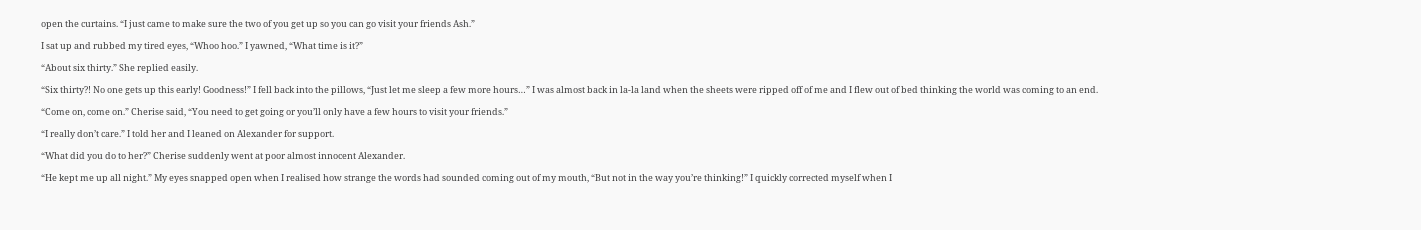open the curtains. “I just came to make sure the two of you get up so you can go visit your friends Ash.”

I sat up and rubbed my tired eyes, “Whoo hoo.” I yawned, “What time is it?”

“About six thirty.” She replied easily.

“Six thirty?! No one gets up this early! Goodness!” I fell back into the pillows, “Just let me sleep a few more hours…” I was almost back in la-la land when the sheets were ripped off of me and I flew out of bed thinking the world was coming to an end.

“Come on, come on.” Cherise said, “You need to get going or you’ll only have a few hours to visit your friends.”

“I really don’t care.” I told her and I leaned on Alexander for support.

“What did you do to her?” Cherise suddenly went at poor almost innocent Alexander.

“He kept me up all night.” My eyes snapped open when I realised how strange the words had sounded coming out of my mouth, “But not in the way you’re thinking!” I quickly corrected myself when I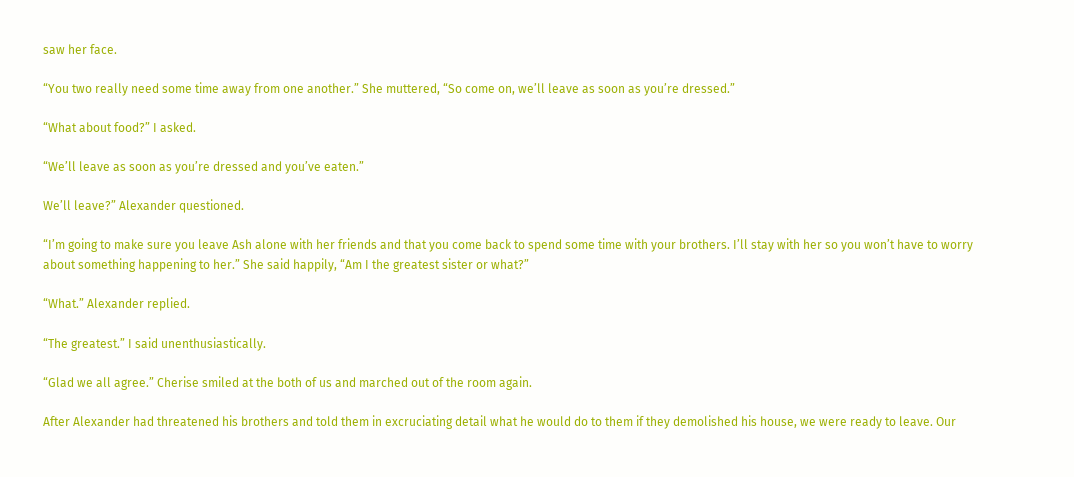saw her face.

“You two really need some time away from one another.” She muttered, “So come on, we’ll leave as soon as you’re dressed.”

“What about food?” I asked.

“We’ll leave as soon as you’re dressed and you’ve eaten.”

We’ll leave?” Alexander questioned.

“I’m going to make sure you leave Ash alone with her friends and that you come back to spend some time with your brothers. I’ll stay with her so you won’t have to worry about something happening to her.” She said happily, “Am I the greatest sister or what?”

“What.” Alexander replied.

“The greatest.” I said unenthusiastically.

“Glad we all agree.” Cherise smiled at the both of us and marched out of the room again.

After Alexander had threatened his brothers and told them in excruciating detail what he would do to them if they demolished his house, we were ready to leave. Our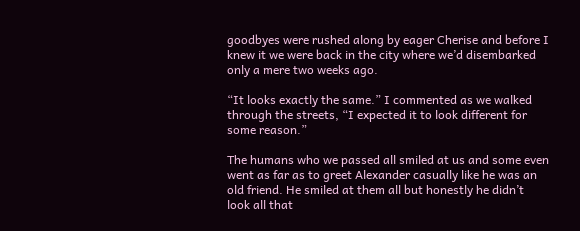goodbyes were rushed along by eager Cherise and before I knew it we were back in the city where we’d disembarked only a mere two weeks ago.

“It looks exactly the same.” I commented as we walked through the streets, “I expected it to look different for some reason.”

The humans who we passed all smiled at us and some even went as far as to greet Alexander casually like he was an old friend. He smiled at them all but honestly he didn’t look all that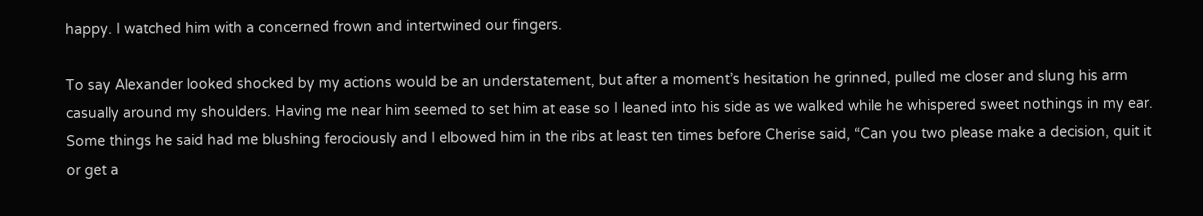happy. I watched him with a concerned frown and intertwined our fingers.

To say Alexander looked shocked by my actions would be an understatement, but after a moment’s hesitation he grinned, pulled me closer and slung his arm casually around my shoulders. Having me near him seemed to set him at ease so I leaned into his side as we walked while he whispered sweet nothings in my ear. Some things he said had me blushing ferociously and I elbowed him in the ribs at least ten times before Cherise said, “Can you two please make a decision, quit it or get a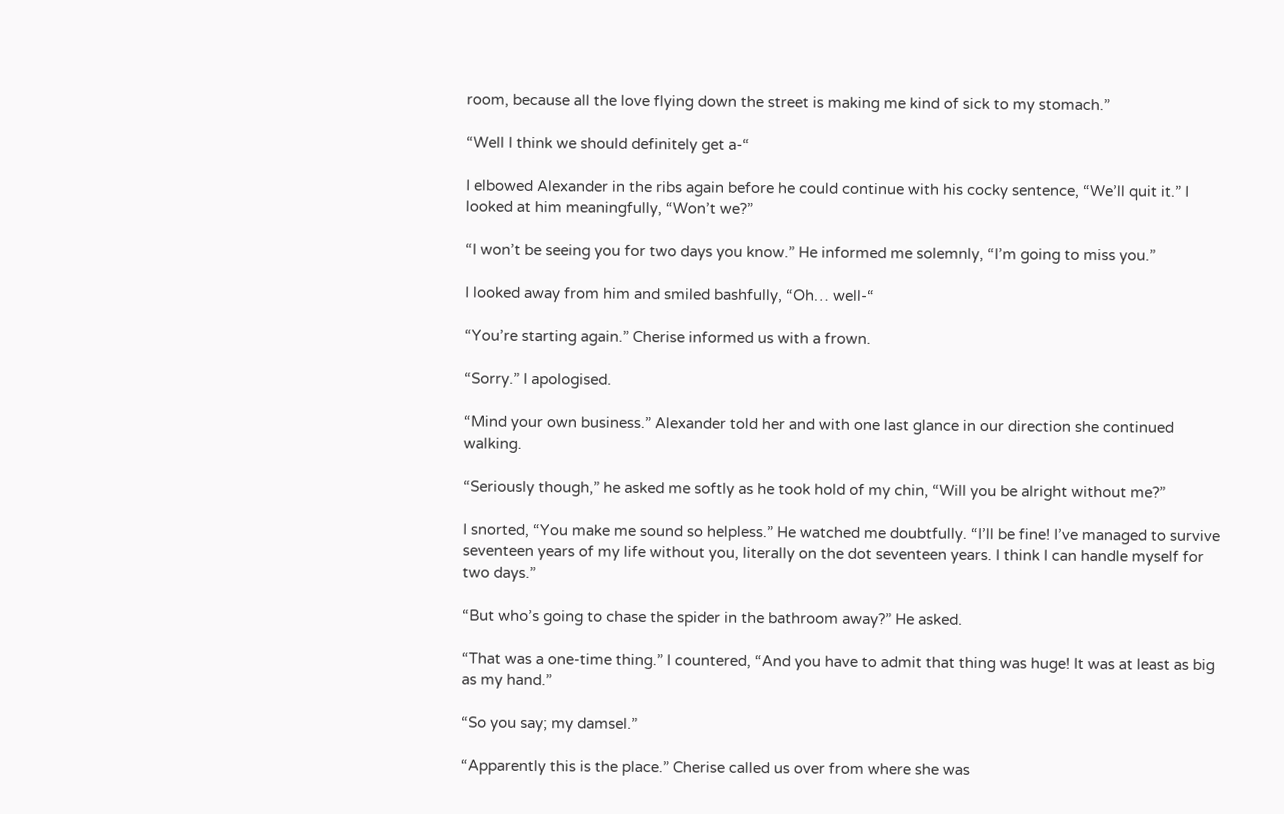room, because all the love flying down the street is making me kind of sick to my stomach.”

“Well I think we should definitely get a-“

I elbowed Alexander in the ribs again before he could continue with his cocky sentence, “We’ll quit it.” I looked at him meaningfully, “Won’t we?”

“I won’t be seeing you for two days you know.” He informed me solemnly, “I’m going to miss you.”

I looked away from him and smiled bashfully, “Oh… well-“

“You’re starting again.” Cherise informed us with a frown.

“Sorry.” I apologised.

“Mind your own business.” Alexander told her and with one last glance in our direction she continued walking.

“Seriously though,” he asked me softly as he took hold of my chin, “Will you be alright without me?”

I snorted, “You make me sound so helpless.” He watched me doubtfully. “I’ll be fine! I’ve managed to survive seventeen years of my life without you, literally on the dot seventeen years. I think I can handle myself for two days.”

“But who’s going to chase the spider in the bathroom away?” He asked.

“That was a one-time thing.” I countered, “And you have to admit that thing was huge! It was at least as big as my hand.”

“So you say; my damsel.”

“Apparently this is the place.” Cherise called us over from where she was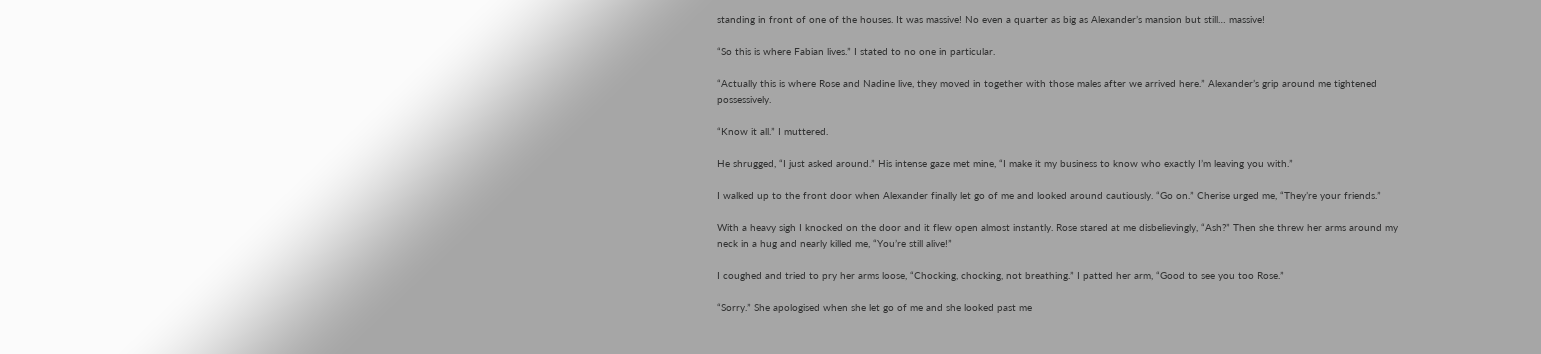standing in front of one of the houses. It was massive! No even a quarter as big as Alexander’s mansion but still… massive!

“So this is where Fabian lives.” I stated to no one in particular.

“Actually this is where Rose and Nadine live, they moved in together with those males after we arrived here.” Alexander’s grip around me tightened possessively.

“Know it all.” I muttered.

He shrugged, “I just asked around.” His intense gaze met mine, “I make it my business to know who exactly I’m leaving you with.”

I walked up to the front door when Alexander finally let go of me and looked around cautiously. “Go on.” Cherise urged me, “They’re your friends.”

With a heavy sigh I knocked on the door and it flew open almost instantly. Rose stared at me disbelievingly, “Ash?” Then she threw her arms around my neck in a hug and nearly killed me, “You’re still alive!”

I coughed and tried to pry her arms loose, “Chocking, chocking, not breathing.” I patted her arm, “Good to see you too Rose.”

“Sorry.” She apologised when she let go of me and she looked past me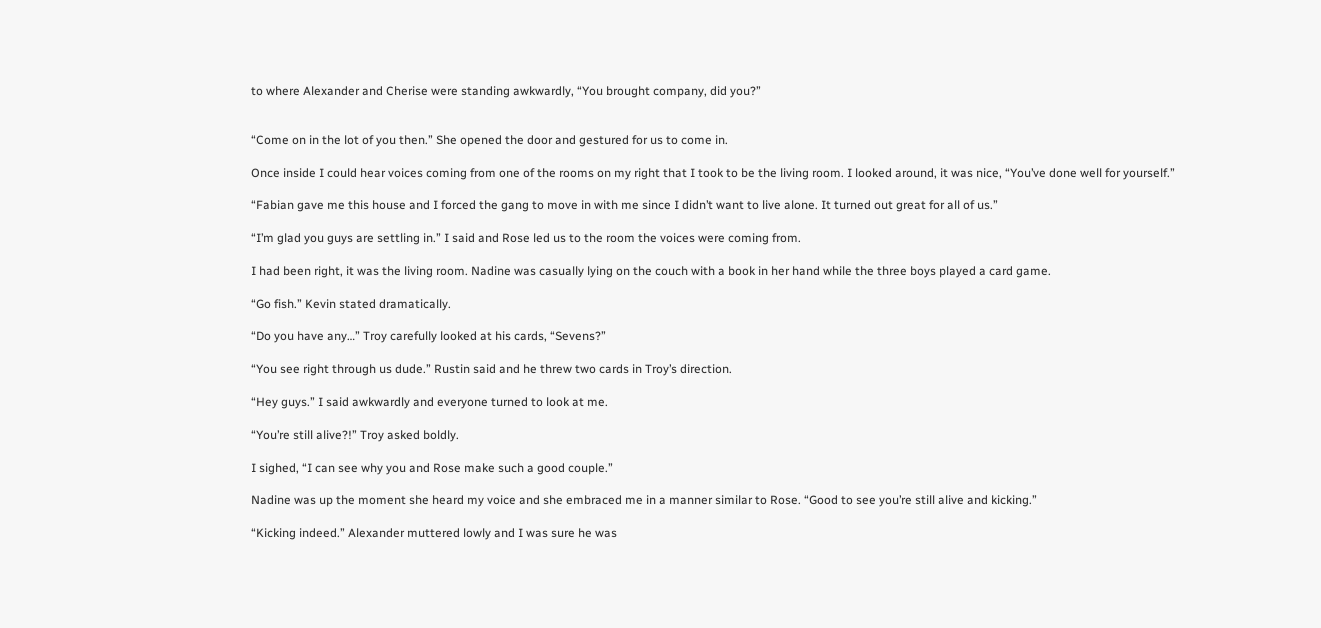to where Alexander and Cherise were standing awkwardly, “You brought company, did you?”


“Come on in the lot of you then.” She opened the door and gestured for us to come in.

Once inside I could hear voices coming from one of the rooms on my right that I took to be the living room. I looked around, it was nice, “You’ve done well for yourself.”

“Fabian gave me this house and I forced the gang to move in with me since I didn’t want to live alone. It turned out great for all of us.”

“I’m glad you guys are settling in.” I said and Rose led us to the room the voices were coming from.

I had been right, it was the living room. Nadine was casually lying on the couch with a book in her hand while the three boys played a card game.

“Go fish.” Kevin stated dramatically.

“Do you have any…” Troy carefully looked at his cards, “Sevens?”

“You see right through us dude.” Rustin said and he threw two cards in Troy’s direction.

“Hey guys.” I said awkwardly and everyone turned to look at me.

“You’re still alive?!” Troy asked boldly.

I sighed, “I can see why you and Rose make such a good couple.”

Nadine was up the moment she heard my voice and she embraced me in a manner similar to Rose. “Good to see you’re still alive and kicking.”

“Kicking indeed.” Alexander muttered lowly and I was sure he was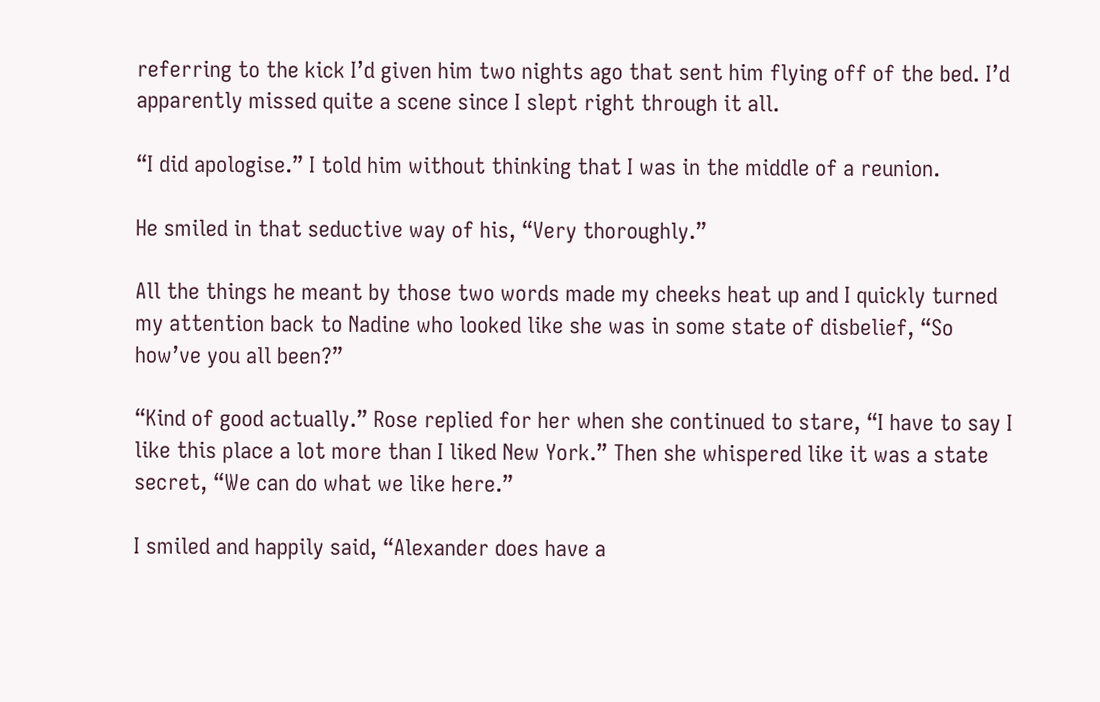referring to the kick I’d given him two nights ago that sent him flying off of the bed. I’d apparently missed quite a scene since I slept right through it all.

“I did apologise.” I told him without thinking that I was in the middle of a reunion.

He smiled in that seductive way of his, “Very thoroughly.”

All the things he meant by those two words made my cheeks heat up and I quickly turned my attention back to Nadine who looked like she was in some state of disbelief, “So how’ve you all been?”

“Kind of good actually.” Rose replied for her when she continued to stare, “I have to say I like this place a lot more than I liked New York.” Then she whispered like it was a state secret, “We can do what we like here.”

I smiled and happily said, “Alexander does have a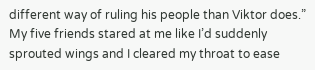different way of ruling his people than Viktor does.” My five friends stared at me like I’d suddenly sprouted wings and I cleared my throat to ease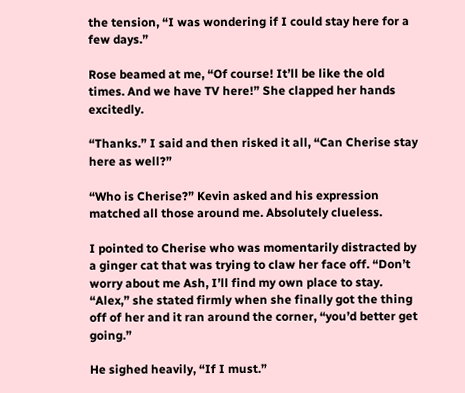the tension, “I was wondering if I could stay here for a few days.”

Rose beamed at me, “Of course! It’ll be like the old times. And we have TV here!” She clapped her hands excitedly.

“Thanks.” I said and then risked it all, “Can Cherise stay here as well?”

“Who is Cherise?” Kevin asked and his expression matched all those around me. Absolutely clueless.

I pointed to Cherise who was momentarily distracted by a ginger cat that was trying to claw her face off. “Don’t worry about me Ash, I’ll find my own place to stay. “Alex,” she stated firmly when she finally got the thing off of her and it ran around the corner, “you’d better get going.”

He sighed heavily, “If I must.”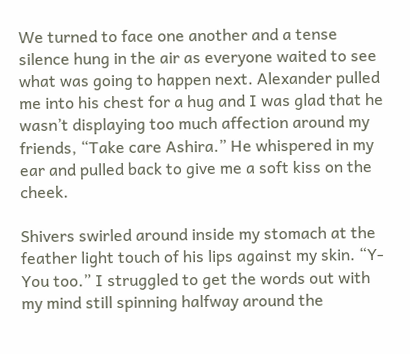We turned to face one another and a tense silence hung in the air as everyone waited to see what was going to happen next. Alexander pulled me into his chest for a hug and I was glad that he wasn’t displaying too much affection around my friends, “Take care Ashira.” He whispered in my ear and pulled back to give me a soft kiss on the cheek.

Shivers swirled around inside my stomach at the feather light touch of his lips against my skin. “Y-You too.” I struggled to get the words out with my mind still spinning halfway around the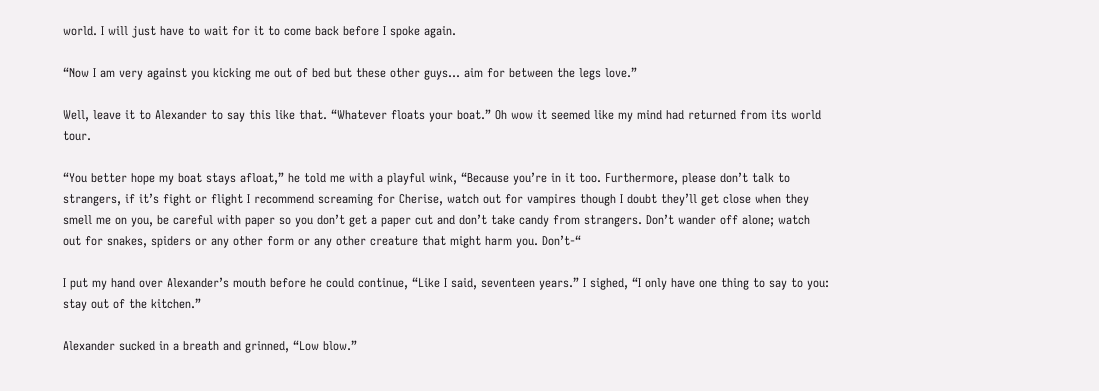world. I will just have to wait for it to come back before I spoke again.

“Now I am very against you kicking me out of bed but these other guys… aim for between the legs love.”

Well, leave it to Alexander to say this like that. “Whatever floats your boat.” Oh wow it seemed like my mind had returned from its world tour.

“You better hope my boat stays afloat,” he told me with a playful wink, “Because you’re in it too. Furthermore, please don’t talk to strangers, if it’s fight or flight I recommend screaming for Cherise, watch out for vampires though I doubt they’ll get close when they smell me on you, be careful with paper so you don’t get a paper cut and don’t take candy from strangers. Don’t wander off alone; watch out for snakes, spiders or any other form or any other creature that might harm you. Don’t-“

I put my hand over Alexander’s mouth before he could continue, “Like I said, seventeen years.” I sighed, “I only have one thing to say to you: stay out of the kitchen.”

Alexander sucked in a breath and grinned, “Low blow.”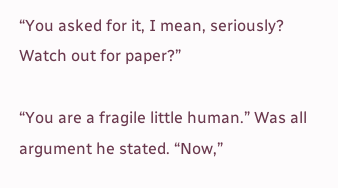“You asked for it, I mean, seriously? Watch out for paper?”

“You are a fragile little human.” Was all argument he stated. “Now,”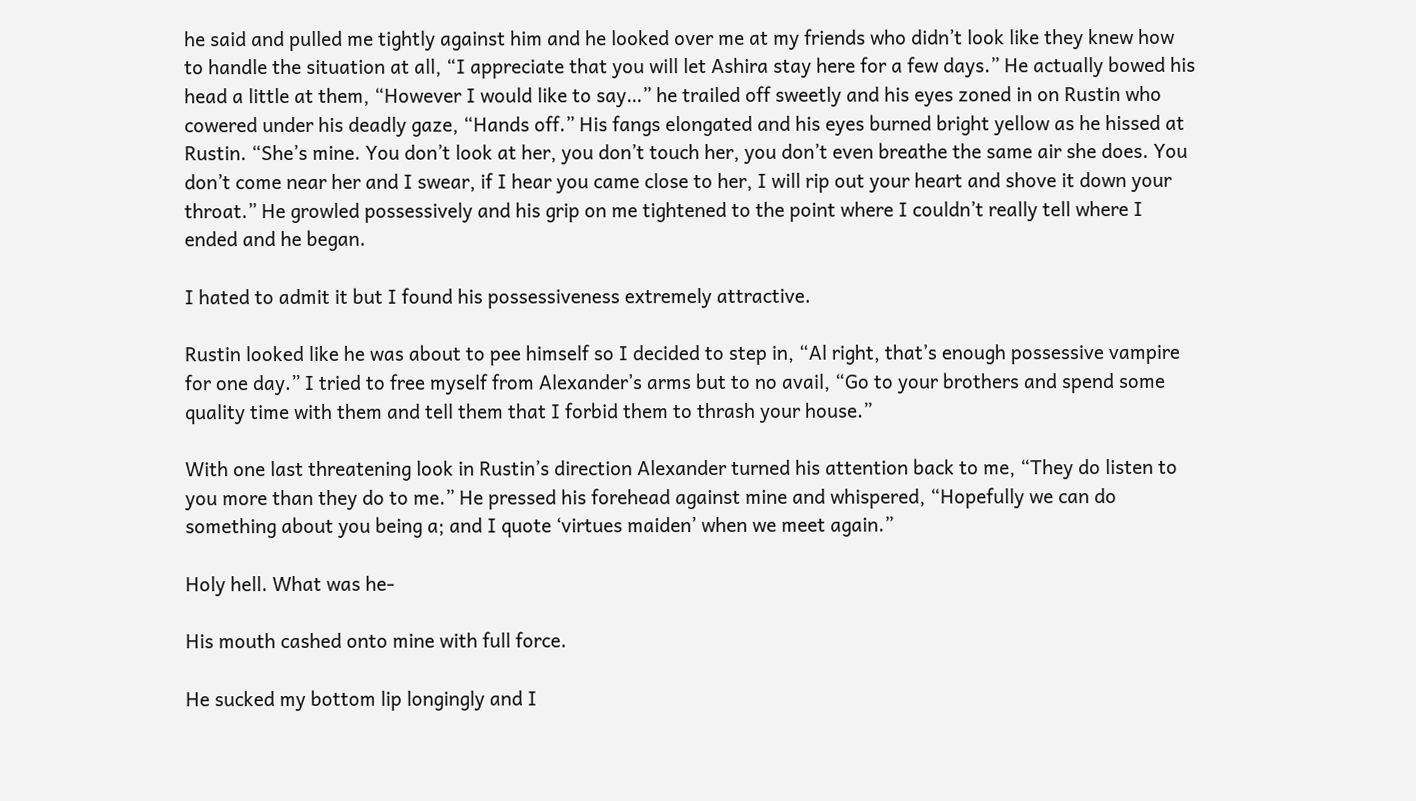he said and pulled me tightly against him and he looked over me at my friends who didn’t look like they knew how to handle the situation at all, “I appreciate that you will let Ashira stay here for a few days.” He actually bowed his head a little at them, “However I would like to say…” he trailed off sweetly and his eyes zoned in on Rustin who cowered under his deadly gaze, “Hands off.” His fangs elongated and his eyes burned bright yellow as he hissed at Rustin. “She’s mine. You don’t look at her, you don’t touch her, you don’t even breathe the same air she does. You don’t come near her and I swear, if I hear you came close to her, I will rip out your heart and shove it down your throat.” He growled possessively and his grip on me tightened to the point where I couldn’t really tell where I ended and he began.

I hated to admit it but I found his possessiveness extremely attractive.

Rustin looked like he was about to pee himself so I decided to step in, “Al right, that’s enough possessive vampire for one day.” I tried to free myself from Alexander’s arms but to no avail, “Go to your brothers and spend some quality time with them and tell them that I forbid them to thrash your house.”

With one last threatening look in Rustin’s direction Alexander turned his attention back to me, “They do listen to you more than they do to me.” He pressed his forehead against mine and whispered, “Hopefully we can do something about you being a; and I quote ‘virtues maiden’ when we meet again.”

Holy hell. What was he-

His mouth cashed onto mine with full force.

He sucked my bottom lip longingly and I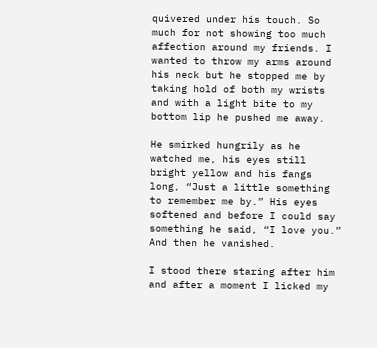quivered under his touch. So much for not showing too much affection around my friends. I wanted to throw my arms around his neck but he stopped me by taking hold of both my wrists and with a light bite to my bottom lip he pushed me away.

He smirked hungrily as he watched me, his eyes still bright yellow and his fangs long, “Just a little something to remember me by.” His eyes softened and before I could say something he said, “I love you.” And then he vanished.

I stood there staring after him and after a moment I licked my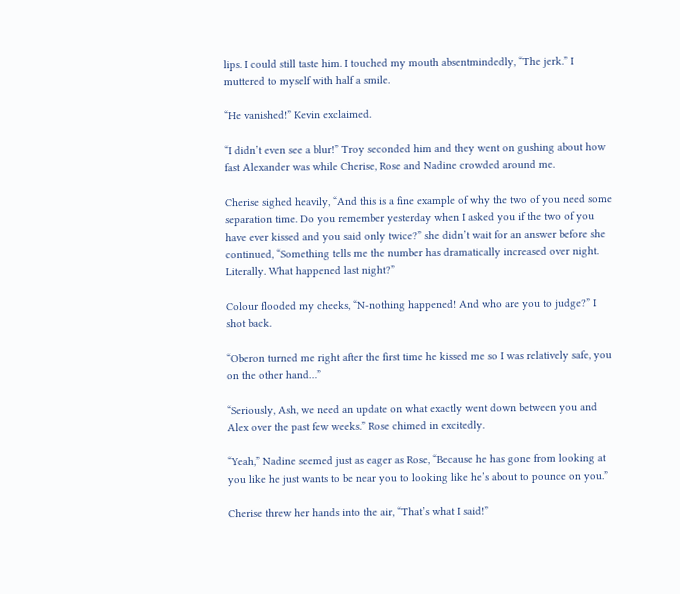lips. I could still taste him. I touched my mouth absentmindedly, “The jerk.” I muttered to myself with half a smile.

“He vanished!” Kevin exclaimed.

“I didn’t even see a blur!” Troy seconded him and they went on gushing about how fast Alexander was while Cherise, Rose and Nadine crowded around me.

Cherise sighed heavily, “And this is a fine example of why the two of you need some separation time. Do you remember yesterday when I asked you if the two of you have ever kissed and you said only twice?” she didn’t wait for an answer before she continued, “Something tells me the number has dramatically increased over night. Literally. What happened last night?”

Colour flooded my cheeks, “N-nothing happened! And who are you to judge?” I shot back.

“Oberon turned me right after the first time he kissed me so I was relatively safe, you on the other hand…”

“Seriously, Ash, we need an update on what exactly went down between you and Alex over the past few weeks.” Rose chimed in excitedly.

“Yeah,” Nadine seemed just as eager as Rose, “Because he has gone from looking at you like he just wants to be near you to looking like he’s about to pounce on you.”

Cherise threw her hands into the air, “That’s what I said!”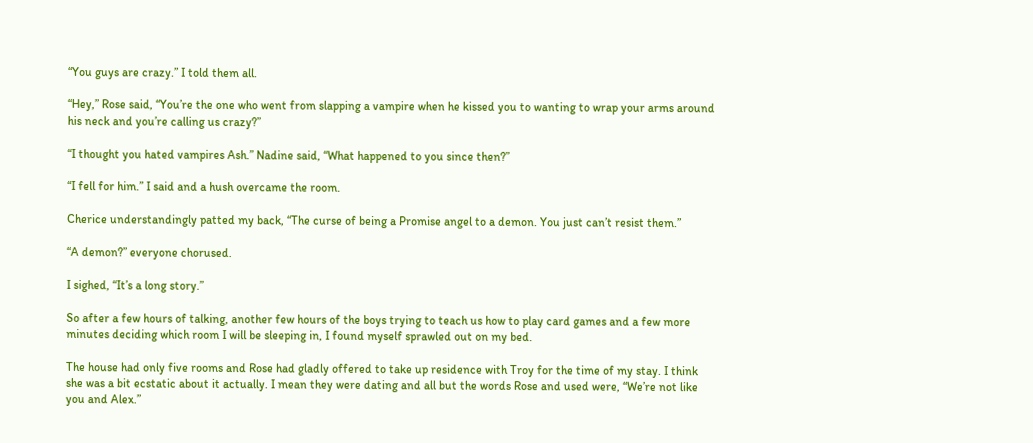“You guys are crazy.” I told them all.

“Hey,” Rose said, “You’re the one who went from slapping a vampire when he kissed you to wanting to wrap your arms around his neck and you’re calling us crazy?”

“I thought you hated vampires Ash.” Nadine said, “What happened to you since then?”

“I fell for him.” I said and a hush overcame the room.

Cherice understandingly patted my back, “The curse of being a Promise angel to a demon. You just can’t resist them.”

“A demon?” everyone chorused.

I sighed, “It’s a long story.”

So after a few hours of talking, another few hours of the boys trying to teach us how to play card games and a few more minutes deciding which room I will be sleeping in, I found myself sprawled out on my bed.

The house had only five rooms and Rose had gladly offered to take up residence with Troy for the time of my stay. I think she was a bit ecstatic about it actually. I mean they were dating and all but the words Rose and used were, “We’re not like you and Alex.”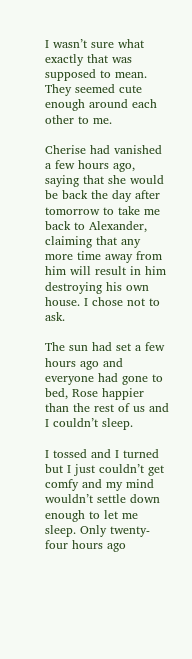I wasn’t sure what exactly that was supposed to mean. They seemed cute enough around each other to me.

Cherise had vanished a few hours ago, saying that she would be back the day after tomorrow to take me back to Alexander, claiming that any more time away from him will result in him destroying his own house. I chose not to ask.

The sun had set a few hours ago and everyone had gone to bed, Rose happier than the rest of us and I couldn’t sleep.

I tossed and I turned but I just couldn’t get comfy and my mind wouldn’t settle down enough to let me sleep. Only twenty-four hours ago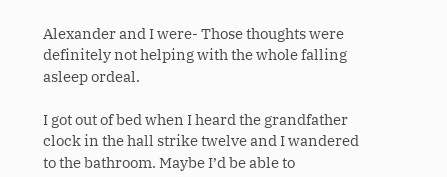Alexander and I were- Those thoughts were definitely not helping with the whole falling asleep ordeal.

I got out of bed when I heard the grandfather clock in the hall strike twelve and I wandered to the bathroom. Maybe I’d be able to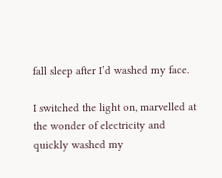fall sleep after I’d washed my face.

I switched the light on, marvelled at the wonder of electricity and quickly washed my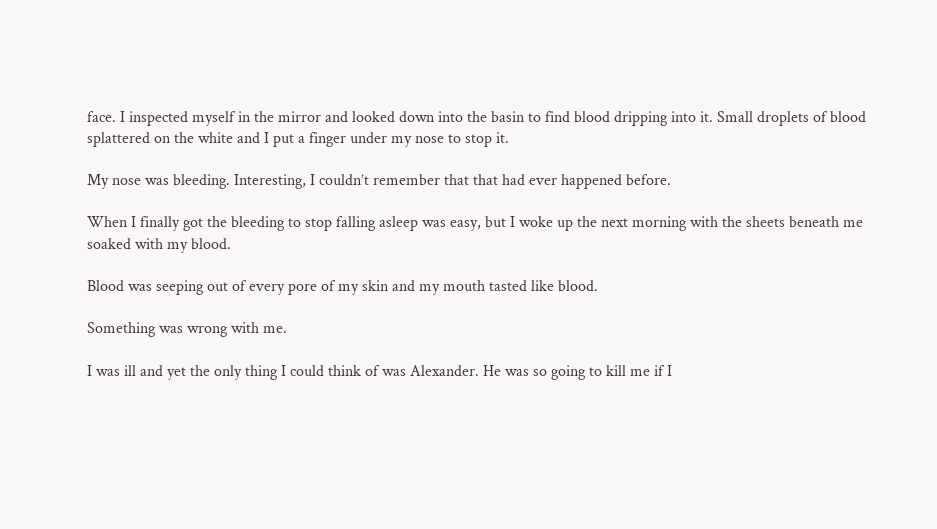face. I inspected myself in the mirror and looked down into the basin to find blood dripping into it. Small droplets of blood splattered on the white and I put a finger under my nose to stop it.

My nose was bleeding. Interesting, I couldn’t remember that that had ever happened before.

When I finally got the bleeding to stop falling asleep was easy, but I woke up the next morning with the sheets beneath me soaked with my blood.

Blood was seeping out of every pore of my skin and my mouth tasted like blood.

Something was wrong with me.

I was ill and yet the only thing I could think of was Alexander. He was so going to kill me if I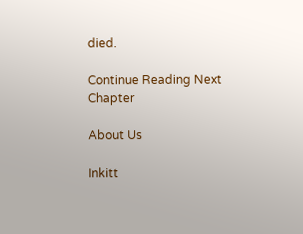died.

Continue Reading Next Chapter

About Us

Inkitt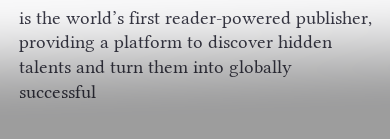is the world’s first reader-powered publisher, providing a platform to discover hidden talents and turn them into globally successful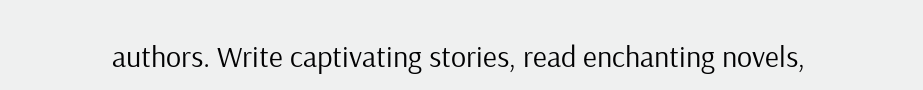authors. Write captivating stories, read enchanting novels,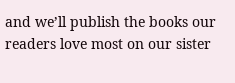and we’ll publish the books our readers love most on our sister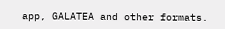app, GALATEA and other formats.